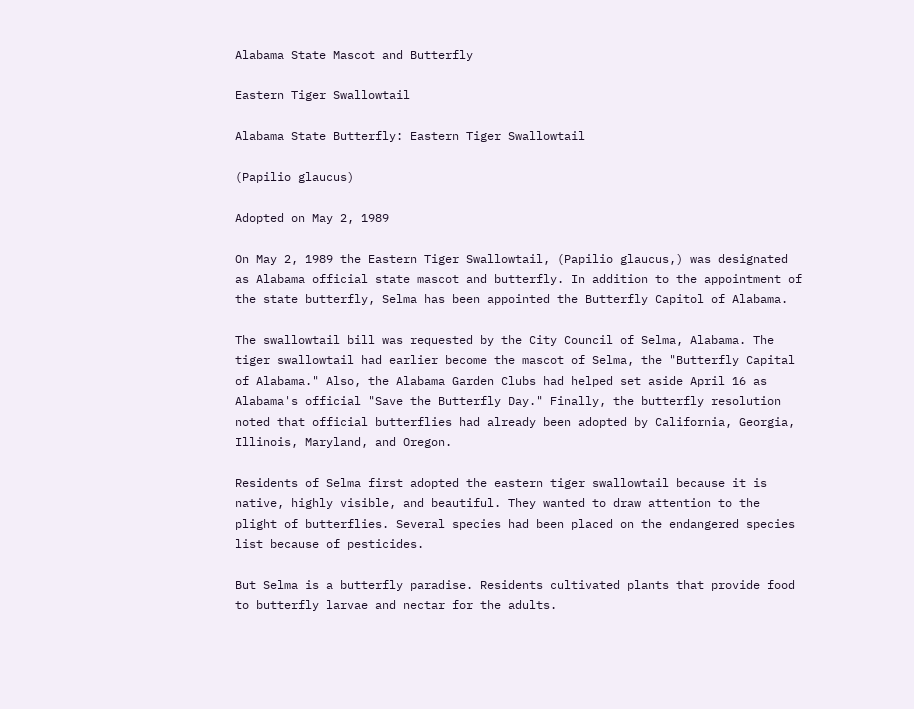Alabama State Mascot and Butterfly

Eastern Tiger Swallowtail

Alabama State Butterfly: Eastern Tiger Swallowtail

(Papilio glaucus)

Adopted on May 2, 1989

On May 2, 1989 the Eastern Tiger Swallowtail, (Papilio glaucus,) was designated as Alabama official state mascot and butterfly. In addition to the appointment of the state butterfly, Selma has been appointed the Butterfly Capitol of Alabama.

The swallowtail bill was requested by the City Council of Selma, Alabama. The tiger swallowtail had earlier become the mascot of Selma, the "Butterfly Capital of Alabama." Also, the Alabama Garden Clubs had helped set aside April 16 as Alabama's official "Save the Butterfly Day." Finally, the butterfly resolution noted that official butterflies had already been adopted by California, Georgia, Illinois, Maryland, and Oregon.

Residents of Selma first adopted the eastern tiger swallowtail because it is native, highly visible, and beautiful. They wanted to draw attention to the plight of butterflies. Several species had been placed on the endangered species list because of pesticides.

But Selma is a butterfly paradise. Residents cultivated plants that provide food to butterfly larvae and nectar for the adults.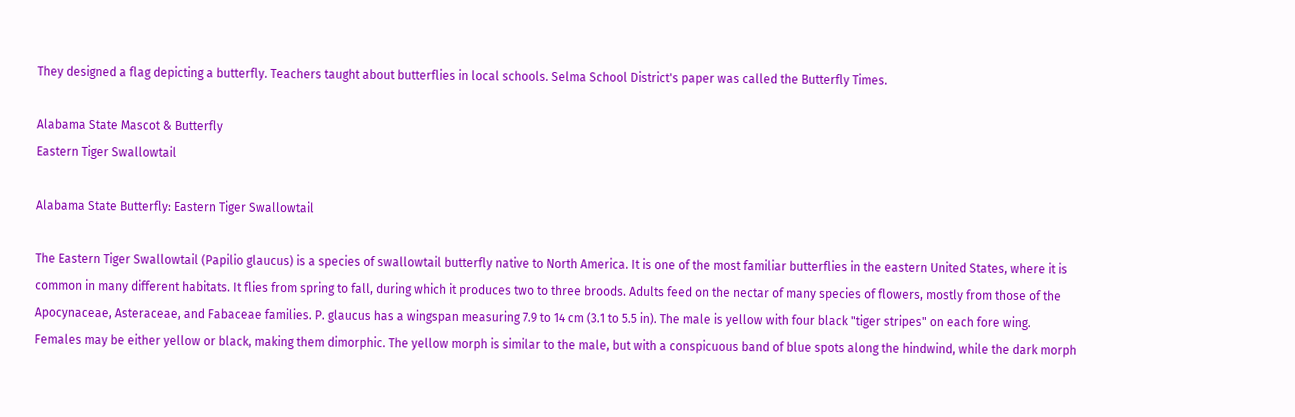They designed a flag depicting a butterfly. Teachers taught about butterflies in local schools. Selma School District's paper was called the Butterfly Times.

Alabama State Mascot & Butterfly
Eastern Tiger Swallowtail

Alabama State Butterfly: Eastern Tiger Swallowtail

The Eastern Tiger Swallowtail (Papilio glaucus) is a species of swallowtail butterfly native to North America. It is one of the most familiar butterflies in the eastern United States, where it is common in many different habitats. It flies from spring to fall, during which it produces two to three broods. Adults feed on the nectar of many species of flowers, mostly from those of the Apocynaceae, Asteraceae, and Fabaceae families. P. glaucus has a wingspan measuring 7.9 to 14 cm (3.1 to 5.5 in). The male is yellow with four black "tiger stripes" on each fore wing. Females may be either yellow or black, making them dimorphic. The yellow morph is similar to the male, but with a conspicuous band of blue spots along the hindwind, while the dark morph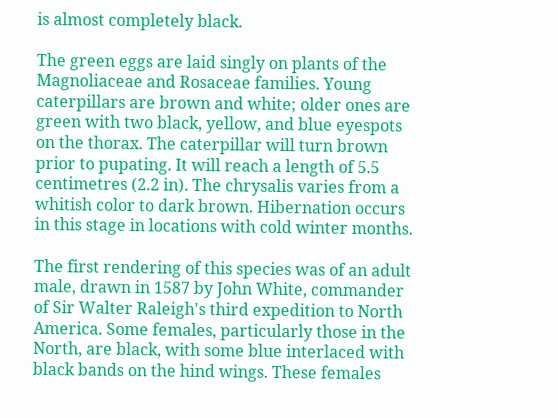is almost completely black.

The green eggs are laid singly on plants of the Magnoliaceae and Rosaceae families. Young caterpillars are brown and white; older ones are green with two black, yellow, and blue eyespots on the thorax. The caterpillar will turn brown prior to pupating. It will reach a length of 5.5 centimetres (2.2 in). The chrysalis varies from a whitish color to dark brown. Hibernation occurs in this stage in locations with cold winter months.

The first rendering of this species was of an adult male, drawn in 1587 by John White, commander of Sir Walter Raleigh's third expedition to North America. Some females, particularly those in the North, are black, with some blue interlaced with black bands on the hind wings. These females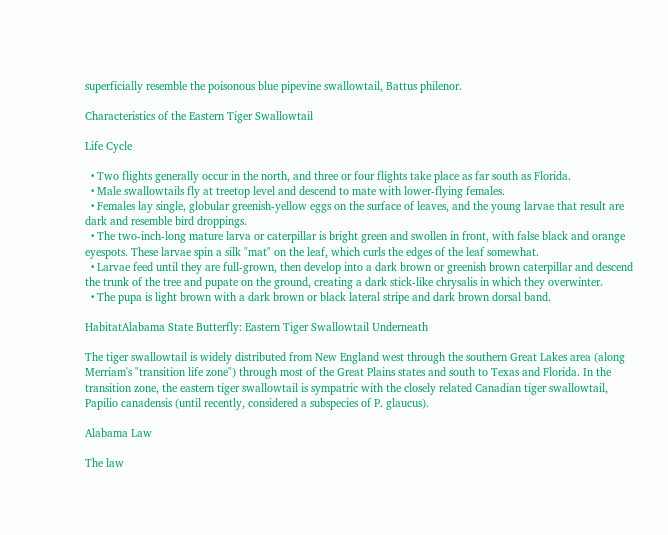superficially resemble the poisonous blue pipevine swallowtail, Battus philenor.

Characteristics of the Eastern Tiger Swallowtail

Life Cycle

  • Two flights generally occur in the north, and three or four flights take place as far south as Florida.
  • Male swallowtails fly at treetop level and descend to mate with lower-flying females.
  • Females lay single, globular greenish-yellow eggs on the surface of leaves, and the young larvae that result are dark and resemble bird droppings.
  • The two-inch-long mature larva or caterpillar is bright green and swollen in front, with false black and orange eyespots. These larvae spin a silk "mat" on the leaf, which curls the edges of the leaf somewhat.
  • Larvae feed until they are full-grown, then develop into a dark brown or greenish brown caterpillar and descend the trunk of the tree and pupate on the ground, creating a dark stick-like chrysalis in which they overwinter.
  • The pupa is light brown with a dark brown or black lateral stripe and dark brown dorsal band.

HabitatAlabama State Butterfly: Eastern Tiger Swallowtail Underneath

The tiger swallowtail is widely distributed from New England west through the southern Great Lakes area (along Merriam's "transition life zone") through most of the Great Plains states and south to Texas and Florida. In the transition zone, the eastern tiger swallowtail is sympatric with the closely related Canadian tiger swallowtail, Papilio canadensis (until recently, considered a subspecies of P. glaucus).

Alabama Law

The law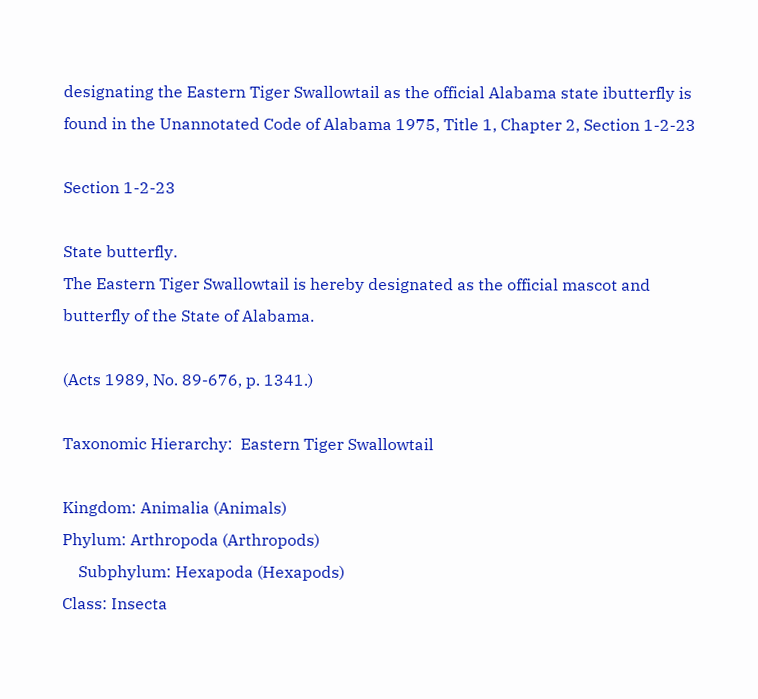designating the Eastern Tiger Swallowtail as the official Alabama state ibutterfly is found in the Unannotated Code of Alabama 1975, Title 1, Chapter 2, Section 1-2-23

Section 1-2-23

State butterfly.
The Eastern Tiger Swallowtail is hereby designated as the official mascot and butterfly of the State of Alabama.

(Acts 1989, No. 89-676, p. 1341.)

Taxonomic Hierarchy:  Eastern Tiger Swallowtail

Kingdom: Animalia (Animals)
Phylum: Arthropoda (Arthropods)
    Subphylum: Hexapoda (Hexapods)
Class: Insecta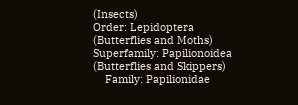(Insects)
Order: Lepidoptera (Butterflies and Moths)
Superfamily: Papilionoidea (Butterflies and Skippers)
    Family: Papilionidae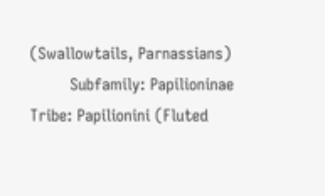(Swallowtails, Parnassians)
        Subfamily: Papilioninae
Tribe: Papilionini (Fluted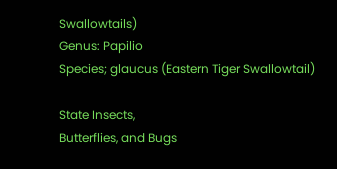Swallowtails)
Genus: Papilio
Species; glaucus (Eastern Tiger Swallowtail)

State Insects,
Butterflies, and Bugs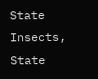State Insects,
State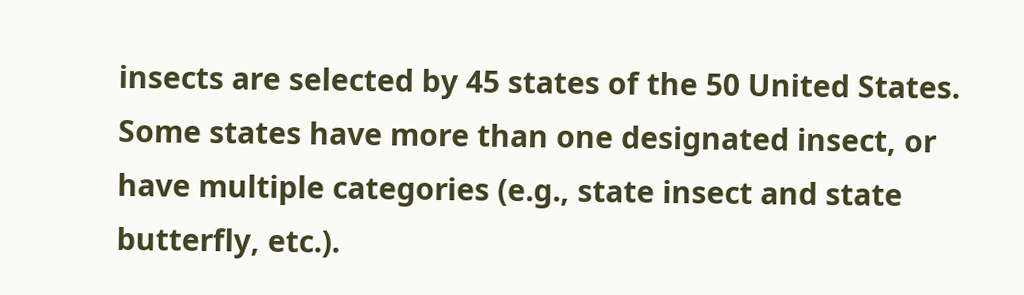insects are selected by 45 states of the 50 United States. Some states have more than one designated insect, or have multiple categories (e.g., state insect and state butterfly, etc.).